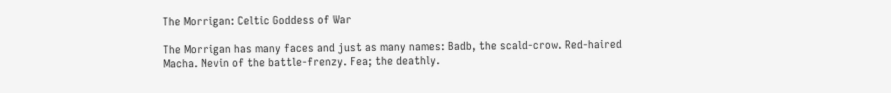The Morrigan: Celtic Goddess of War

The Morrigan has many faces and just as many names: Badb, the scald-crow. Red-haired Macha. Nevin of the battle-frenzy. Fea; the deathly.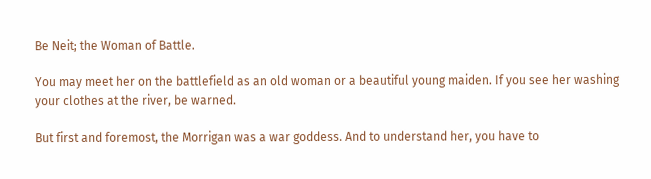Be Neit; the Woman of Battle.

You may meet her on the battlefield as an old woman or a beautiful young maiden. If you see her washing your clothes at the river, be warned.

But first and foremost, the Morrigan was a war goddess. And to understand her, you have to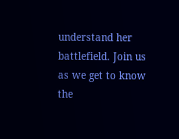understand her battlefield. Join us as we get to know the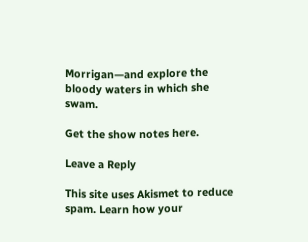Morrigan—and explore the bloody waters in which she swam.

Get the show notes here.

Leave a Reply

This site uses Akismet to reduce spam. Learn how your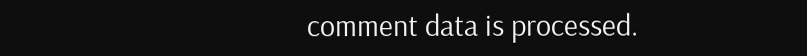comment data is processed.